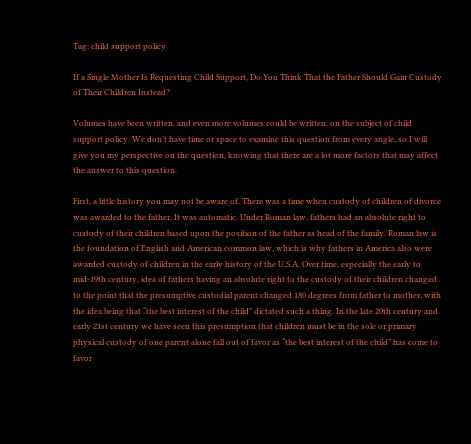Tag: child support policy

If a Single Mother Is Requesting Child Support, Do You Think That the Father Should Gain Custody of Their Children Instead?

Volumes have been written, and even more volumes could be written, on the subject of child support policy. We don’t have time or space to examine this question from every angle, so I will give you my perspective on the question, knowing that there are a lot more factors that may affect the answer to this question.

First, a little history you may not be aware of. There was a time when custody of children of divorce was awarded to the father. It was automatic. Under Roman law, fathers had an absolute right to custody of their children based upon the position of the father as head of the family. Roman law is the foundation of English and American common law, which is why fathers in America also were awarded custody of children in the early history of the U.S.A. Over time, especially the early to mid-19th century, idea of fathers having an absolute right to the custody of their children changed to the point that the presumptive custodial parent changed 180 degrees from father to mother, with the idea being that “the best interest of the child” dictated such a thing. In the late 20th century and early 21st century we have seen this presumption that children must be in the sole or primary physical custody of one parent alone fall out of favor as “the best interest of the child” has come to favor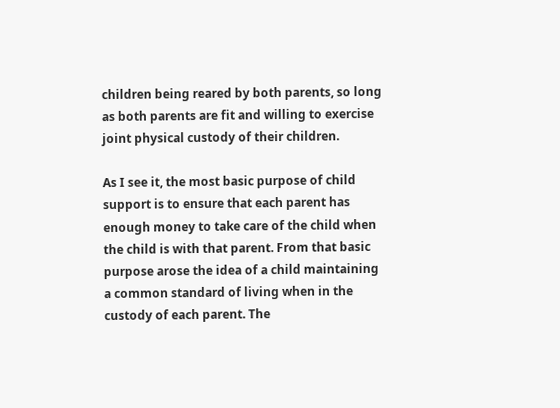children being reared by both parents, so long as both parents are fit and willing to exercise joint physical custody of their children.

As I see it, the most basic purpose of child support is to ensure that each parent has enough money to take care of the child when the child is with that parent. From that basic purpose arose the idea of a child maintaining a common standard of living when in the custody of each parent. The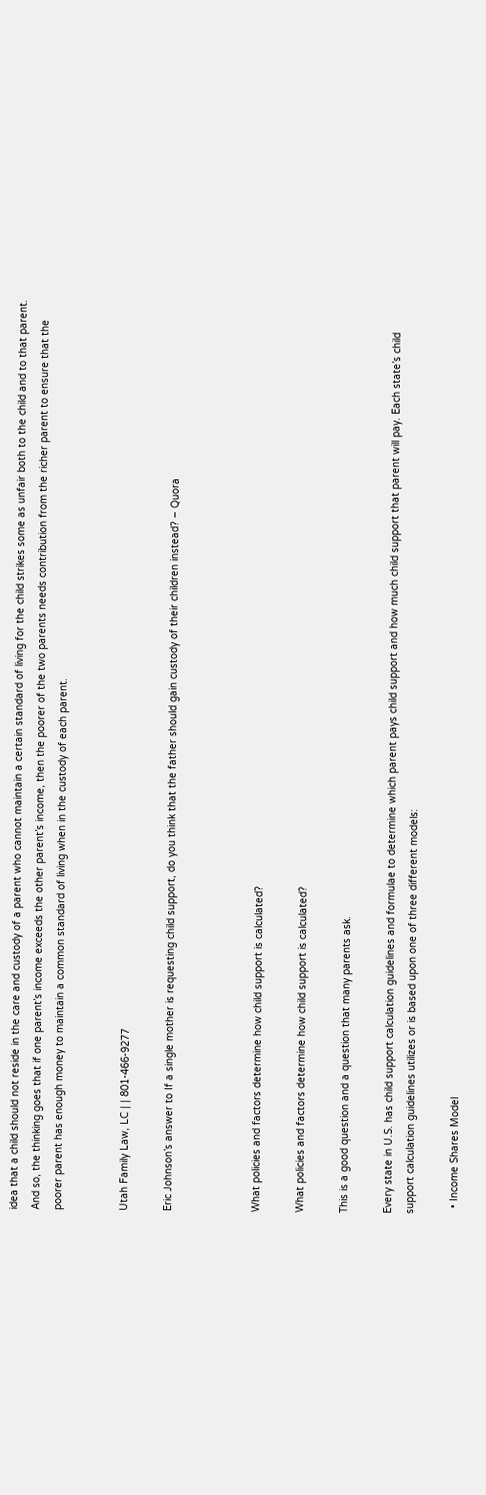idea that a child should not reside in the care and custody of a parent who cannot maintain a certain standard of living for the child strikes some as unfair both to the child and to that parent. And so, the thinking goes that if one parent’s income exceeds the other parent’s income, then the poorer of the two parents needs contribution from the richer parent to ensure that the poorer parent has enough money to maintain a common standard of living when in the custody of each parent.


Utah Family Law, LC | | 801-466-9277

Eric Johnson’s answer to If a single mother is requesting child support, do you think that the father should gain custody of their children instead? – Quora



What policies and factors determine how child support is calculated?

What policies and factors determine how child support is calculated?

This is a good question and a question that many parents ask.

Every state in U.S. has child support calculation guidelines and formulae to determine which parent pays child support and how much child support that parent will pay. Each state’s child support calculation guidelines utilizes or is based upon one of three different models:

  • Income Shares Model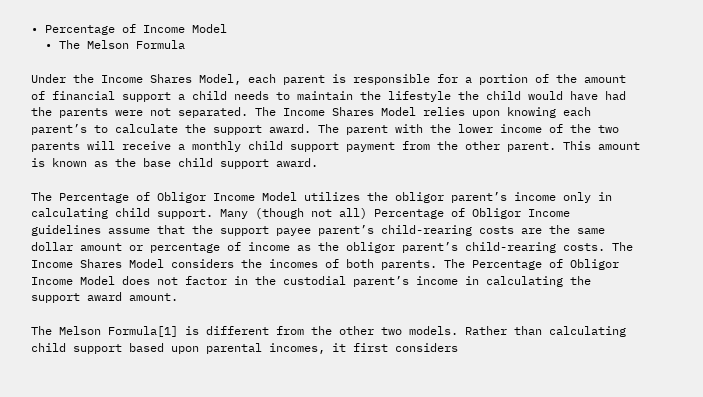• Percentage of Income Model
  • The Melson Formula

Under the Income Shares Model, each parent is responsible for a portion of the amount of financial support a child needs to maintain the lifestyle the child would have had the parents were not separated. The Income Shares Model relies upon knowing each parent’s to calculate the support award. The parent with the lower income of the two parents will receive a monthly child support payment from the other parent. This amount is known as the base child support award.

The Percentage of Obligor Income Model utilizes the obligor parent’s income only in calculating child support. Many (though not all) Percentage of Obligor Income guidelines assume that the support payee parent’s child-rearing costs are the same dollar amount or percentage of income as the obligor parent’s child-rearing costs. The Income Shares Model considers the incomes of both parents. The Percentage of Obligor Income Model does not factor in the custodial parent’s income in calculating the support award amount.

The Melson Formula[1] is different from the other two models. Rather than calculating child support based upon parental incomes, it first considers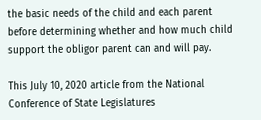the basic needs of the child and each parent before determining whether and how much child support the obligor parent can and will pay.

This July 10, 2020 article from the National Conference of State Legislatures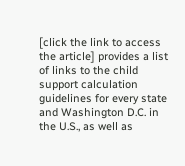[click the link to access the article] provides a list of links to the child support calculation guidelines for every state and Washington D.C. in the U.S., as well as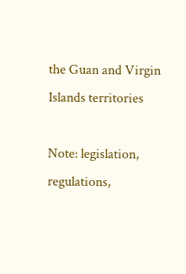the Guan and Virgin Islands territories

Note: legislation, regulations,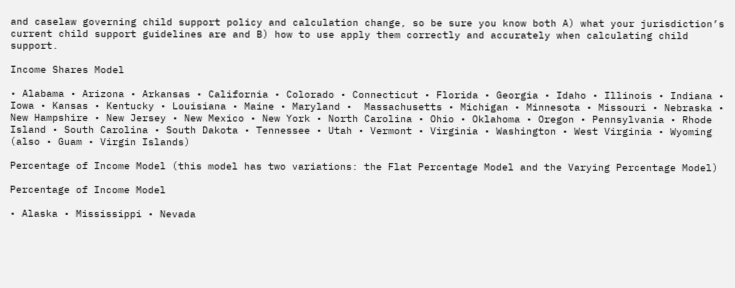and caselaw governing child support policy and calculation change, so be sure you know both A) what your jurisdiction’s current child support guidelines are and B) how to use apply them correctly and accurately when calculating child support.

Income Shares Model

• Alabama • Arizona • Arkansas • California • Colorado • Connecticut • Florida • Georgia • Idaho • Illinois • Indiana • Iowa • Kansas • Kentucky • Louisiana • Maine • Maryland •  Massachusetts • Michigan • Minnesota • Missouri • Nebraska • New Hampshire • New Jersey • New Mexico • New York • North Carolina • Ohio • Oklahoma • Oregon • Pennsylvania • Rhode Island • South Carolina • South Dakota • Tennessee • Utah • Vermont • Virginia • Washington • West Virginia • Wyoming (also • Guam • Virgin Islands)

Percentage of Income Model (this model has two variations: the Flat Percentage Model and the Varying Percentage Model)

Percentage of Income Model

• Alaska • Mississippi • Nevada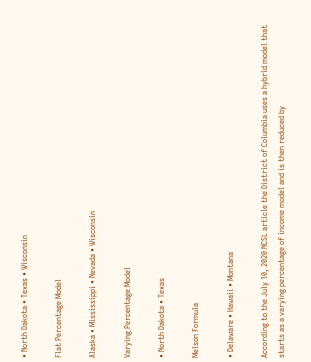• North Dakota • Texas • Wisconsin

Flat Percentage Model

Alaska • Mississippi • Nevada • Wisconsin

Varying Percentage Model

• North Dakota • Texas

Melson Formula

• Delaware • Hawaii • Montana

According to the July 10, 2020 NCSL article the District of Columbia uses a hybrid model that starts as a varying percentage of income model and is then reduced by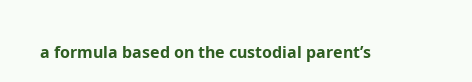a formula based on the custodial parent’s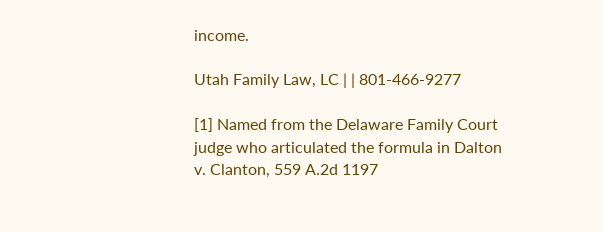income.

Utah Family Law, LC | | 801-466-9277

[1] Named from the Delaware Family Court judge who articulated the formula in Dalton v. Clanton, 559 A.2d 1197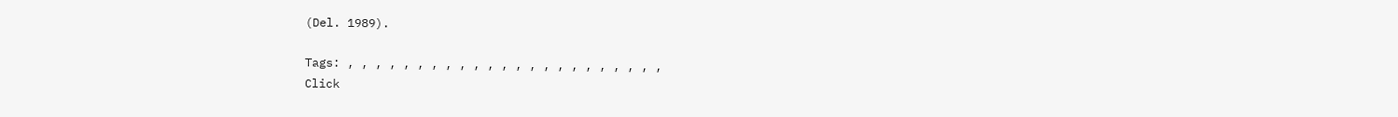(Del. 1989).

Tags: , , , , , , , , , , , , , , , , , , , , , , ,
Click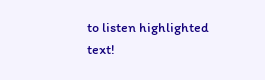to listen highlighted text!